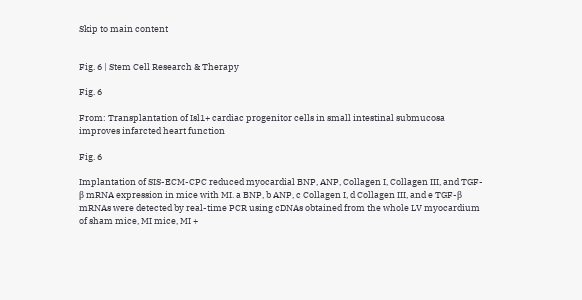Skip to main content


Fig. 6 | Stem Cell Research & Therapy

Fig. 6

From: Transplantation of Isl1+ cardiac progenitor cells in small intestinal submucosa improves infarcted heart function

Fig. 6

Implantation of SIS-ECM-CPC reduced myocardial BNP, ANP, Collagen I, Collagen III, and TGF-β mRNA expression in mice with MI. a BNP, b ANP, c Collagen I, d Collagen III, and e TGF-β mRNAs were detected by real-time PCR using cDNAs obtained from the whole LV myocardium of sham mice, MI mice, MI +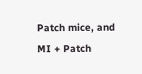Patch mice, and MI + Patch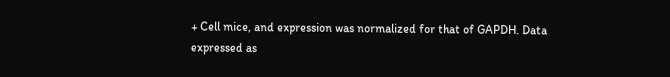+ Cell mice, and expression was normalized for that of GAPDH. Data expressed as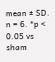mean ± SD. n = 6. *p < 0.05 vs sham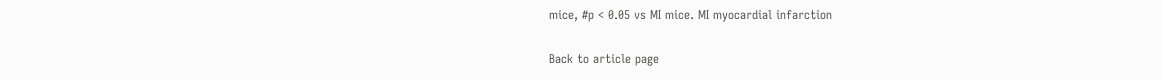mice, #p < 0.05 vs MI mice. MI myocardial infarction

Back to article page